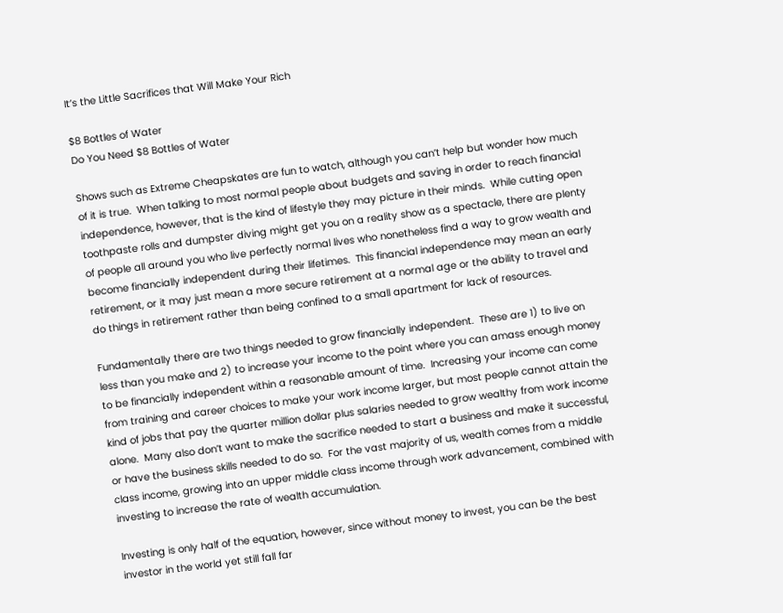It’s the Little Sacrifices that Will Make Your Rich

$8 Bottles of Water
Do You Need $8 Bottles of Water

Shows such as Extreme Cheapskates are fun to watch, although you can’t help but wonder how much of it is true.  When talking to most normal people about budgets and saving in order to reach financial independence, however, that is the kind of lifestyle they may picture in their minds.  While cutting open toothpaste rolls and dumpster diving might get you on a reality show as a spectacle, there are plenty of people all around you who live perfectly normal lives who nonetheless find a way to grow wealth and become financially independent during their lifetimes.  This financial independence may mean an early retirement, or it may just mean a more secure retirement at a normal age or the ability to travel and do things in retirement rather than being confined to a small apartment for lack of resources.

Fundamentally there are two things needed to grow financially independent.  These are 1) to live on less than you make and 2) to increase your income to the point where you can amass enough money to be financially independent within a reasonable amount of time.  Increasing your income can come from training and career choices to make your work income larger, but most people cannot attain the kind of jobs that pay the quarter million dollar plus salaries needed to grow wealthy from work income alone.  Many also don’t want to make the sacrifice needed to start a business and make it successful, or have the business skills needed to do so.  For the vast majority of us, wealth comes from a middle class income, growing into an upper middle class income through work advancement, combined with investing to increase the rate of wealth accumulation.

Investing is only half of the equation, however, since without money to invest, you can be the best investor in the world yet still fall far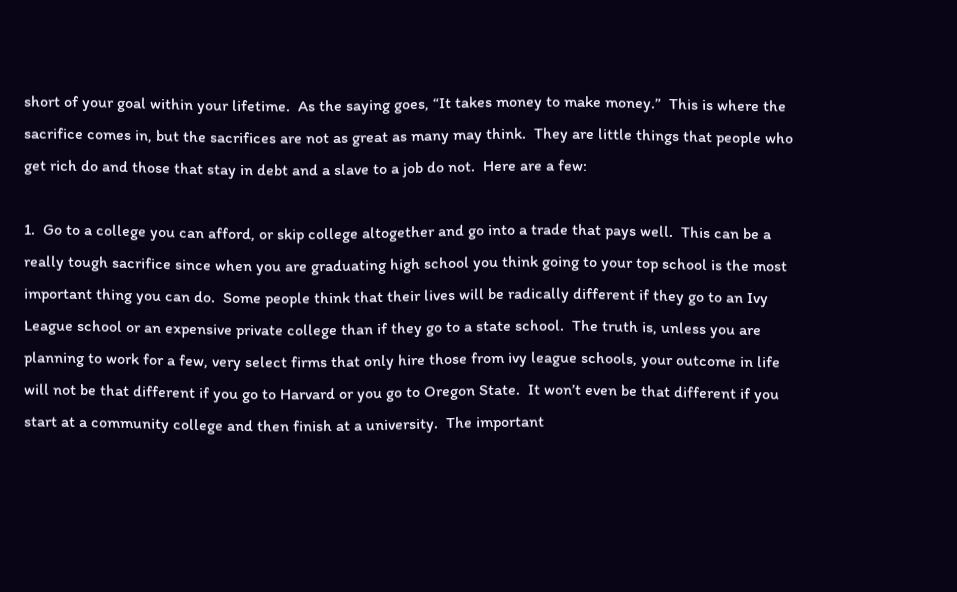short of your goal within your lifetime.  As the saying goes, “It takes money to make money.”  This is where the sacrifice comes in, but the sacrifices are not as great as many may think.  They are little things that people who get rich do and those that stay in debt and a slave to a job do not.  Here are a few:

1.  Go to a college you can afford, or skip college altogether and go into a trade that pays well.  This can be a really tough sacrifice since when you are graduating high school you think going to your top school is the most important thing you can do.  Some people think that their lives will be radically different if they go to an Ivy League school or an expensive private college than if they go to a state school.  The truth is, unless you are planning to work for a few, very select firms that only hire those from ivy league schools, your outcome in life will not be that different if you go to Harvard or you go to Oregon State.  It won’t even be that different if you start at a community college and then finish at a university.  The important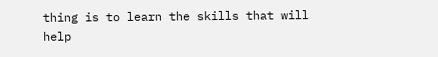thing is to learn the skills that will help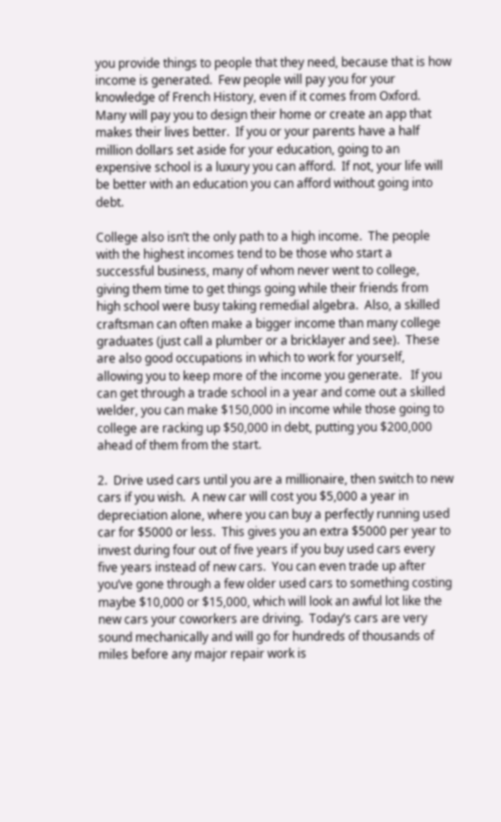you provide things to people that they need, because that is how income is generated.  Few people will pay you for your knowledge of French History, even if it comes from Oxford.  Many will pay you to design their home or create an app that makes their lives better.  If you or your parents have a half million dollars set aside for your education, going to an expensive school is a luxury you can afford.  If not, your life will be better with an education you can afford without going into debt.

College also isn’t the only path to a high income.  The people with the highest incomes tend to be those who start a successful business, many of whom never went to college, giving them time to get things going while their friends from high school were busy taking remedial algebra.  Also, a skilled craftsman can often make a bigger income than many college graduates (just call a plumber or a bricklayer and see).  These are also good occupations in which to work for yourself, allowing you to keep more of the income you generate.   If you can get through a trade school in a year and come out a skilled welder, you can make $150,000 in income while those going to college are racking up $50,000 in debt, putting you $200,000 ahead of them from the start.

2.  Drive used cars until you are a millionaire, then switch to new cars if you wish.  A new car will cost you $5,000 a year in depreciation alone, where you can buy a perfectly running used car for $5000 or less.  This gives you an extra $5000 per year to invest during four out of five years if you buy used cars every five years instead of new cars.  You can even trade up after you’ve gone through a few older used cars to something costing maybe $10,000 or $15,000, which will look an awful lot like the new cars your coworkers are driving.  Today’s cars are very sound mechanically and will go for hundreds of thousands of miles before any major repair work is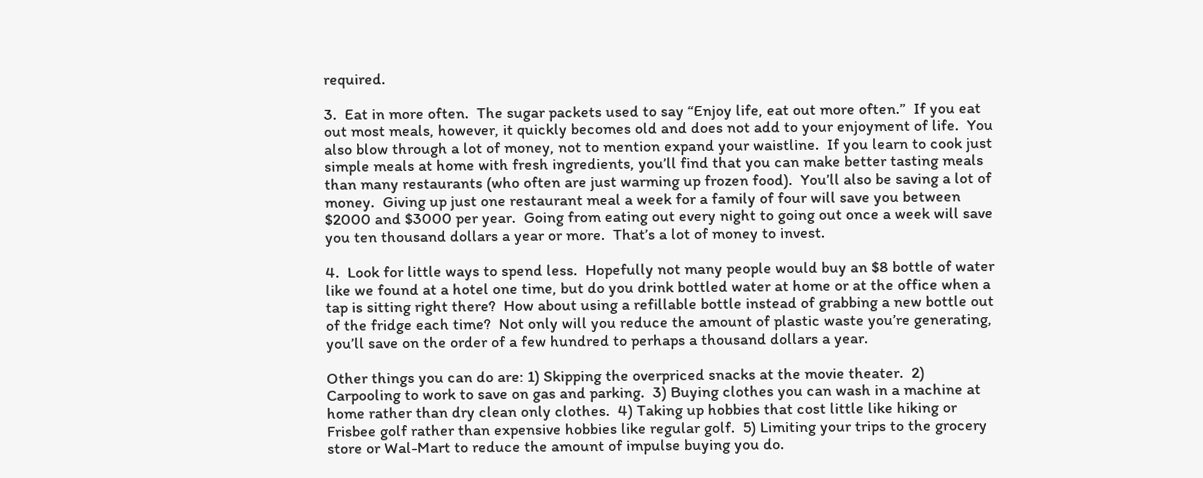required.

3.  Eat in more often.  The sugar packets used to say “Enjoy life, eat out more often.”  If you eat out most meals, however, it quickly becomes old and does not add to your enjoyment of life.  You also blow through a lot of money, not to mention expand your waistline.  If you learn to cook just simple meals at home with fresh ingredients, you’ll find that you can make better tasting meals than many restaurants (who often are just warming up frozen food).  You’ll also be saving a lot of money.  Giving up just one restaurant meal a week for a family of four will save you between $2000 and $3000 per year.  Going from eating out every night to going out once a week will save you ten thousand dollars a year or more.  That’s a lot of money to invest.

4.  Look for little ways to spend less.  Hopefully not many people would buy an $8 bottle of water like we found at a hotel one time, but do you drink bottled water at home or at the office when a tap is sitting right there?  How about using a refillable bottle instead of grabbing a new bottle out of the fridge each time?  Not only will you reduce the amount of plastic waste you’re generating, you’ll save on the order of a few hundred to perhaps a thousand dollars a year.

Other things you can do are: 1) Skipping the overpriced snacks at the movie theater.  2) Carpooling to work to save on gas and parking.  3) Buying clothes you can wash in a machine at home rather than dry clean only clothes.  4) Taking up hobbies that cost little like hiking or Frisbee golf rather than expensive hobbies like regular golf.  5) Limiting your trips to the grocery store or Wal-Mart to reduce the amount of impulse buying you do.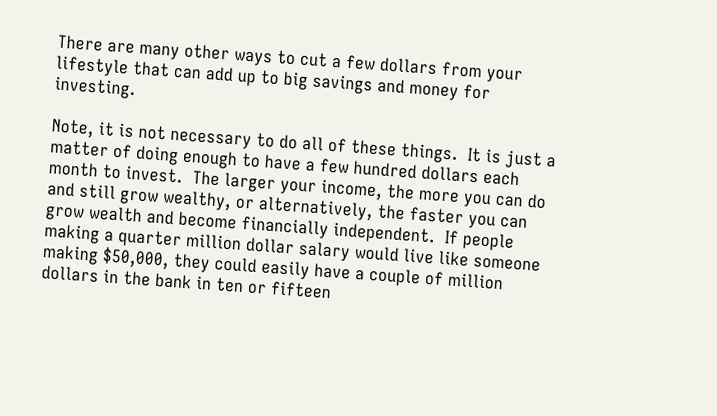There are many other ways to cut a few dollars from your lifestyle that can add up to big savings and money for investing.

Note, it is not necessary to do all of these things.  It is just a matter of doing enough to have a few hundred dollars each month to invest.  The larger your income, the more you can do and still grow wealthy, or alternatively, the faster you can grow wealth and become financially independent.  If people making a quarter million dollar salary would live like someone making $50,000, they could easily have a couple of million dollars in the bank in ten or fifteen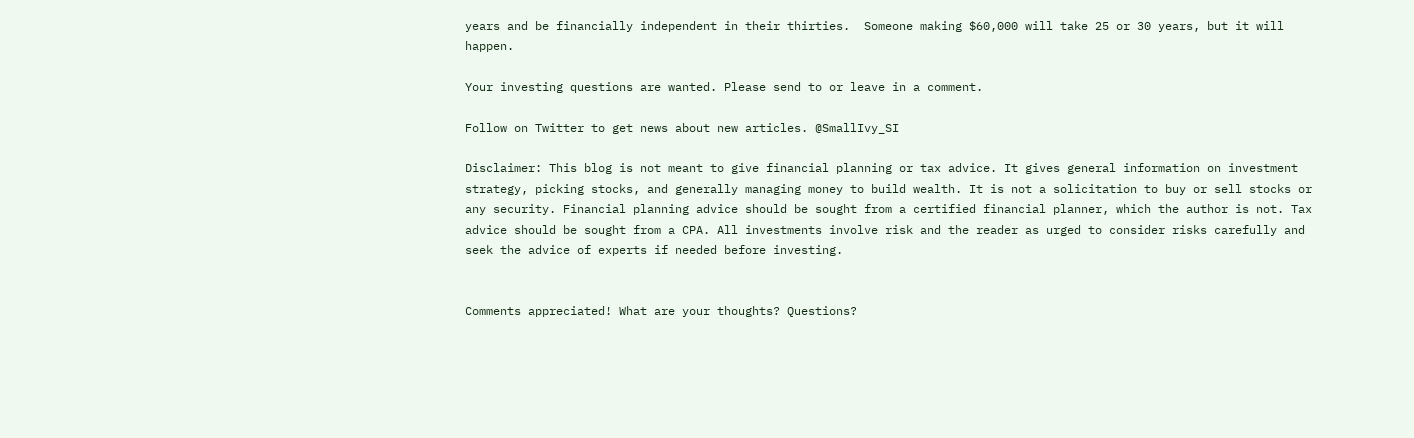years and be financially independent in their thirties.  Someone making $60,000 will take 25 or 30 years, but it will happen.

Your investing questions are wanted. Please send to or leave in a comment.

Follow on Twitter to get news about new articles. @SmallIvy_SI

Disclaimer: This blog is not meant to give financial planning or tax advice. It gives general information on investment strategy, picking stocks, and generally managing money to build wealth. It is not a solicitation to buy or sell stocks or any security. Financial planning advice should be sought from a certified financial planner, which the author is not. Tax advice should be sought from a CPA. All investments involve risk and the reader as urged to consider risks carefully and seek the advice of experts if needed before investing.


Comments appreciated! What are your thoughts? Questions?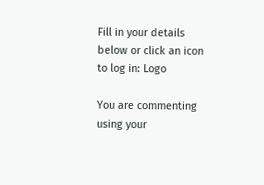Fill in your details below or click an icon to log in: Logo

You are commenting using your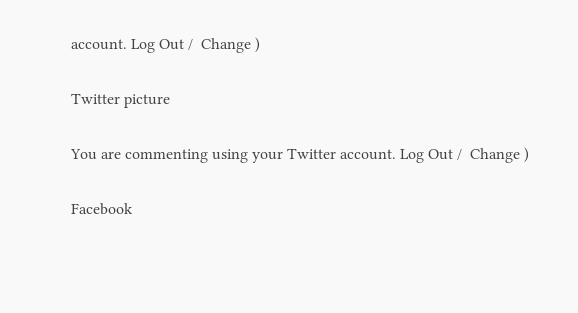account. Log Out /  Change )

Twitter picture

You are commenting using your Twitter account. Log Out /  Change )

Facebook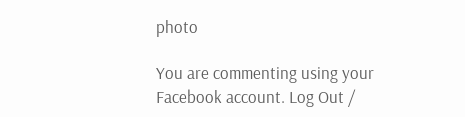photo

You are commenting using your Facebook account. Log Out /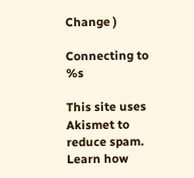Change )

Connecting to %s

This site uses Akismet to reduce spam. Learn how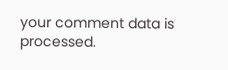your comment data is processed.